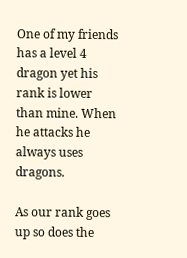One of my friends has a level 4 dragon yet his rank is lower than mine. When he attacks he always uses dragons.

As our rank goes up so does the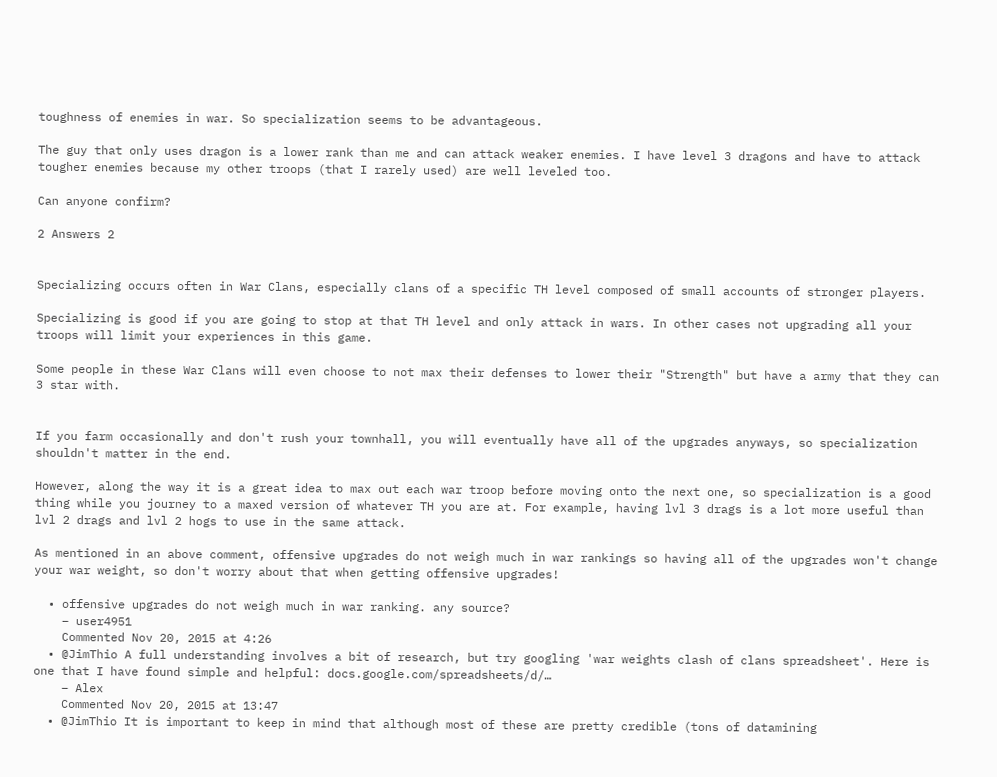toughness of enemies in war. So specialization seems to be advantageous.

The guy that only uses dragon is a lower rank than me and can attack weaker enemies. I have level 3 dragons and have to attack tougher enemies because my other troops (that I rarely used) are well leveled too.

Can anyone confirm?

2 Answers 2


Specializing occurs often in War Clans, especially clans of a specific TH level composed of small accounts of stronger players.

Specializing is good if you are going to stop at that TH level and only attack in wars. In other cases not upgrading all your troops will limit your experiences in this game.

Some people in these War Clans will even choose to not max their defenses to lower their "Strength" but have a army that they can 3 star with.


If you farm occasionally and don't rush your townhall, you will eventually have all of the upgrades anyways, so specialization shouldn't matter in the end.

However, along the way it is a great idea to max out each war troop before moving onto the next one, so specialization is a good thing while you journey to a maxed version of whatever TH you are at. For example, having lvl 3 drags is a lot more useful than lvl 2 drags and lvl 2 hogs to use in the same attack.

As mentioned in an above comment, offensive upgrades do not weigh much in war rankings so having all of the upgrades won't change your war weight, so don't worry about that when getting offensive upgrades!

  • offensive upgrades do not weigh much in war ranking. any source?
    – user4951
    Commented Nov 20, 2015 at 4:26
  • @JimThio A full understanding involves a bit of research, but try googling 'war weights clash of clans spreadsheet'. Here is one that I have found simple and helpful: docs.google.com/spreadsheets/d/…
    – Alex
    Commented Nov 20, 2015 at 13:47
  • @JimThio It is important to keep in mind that although most of these are pretty credible (tons of datamining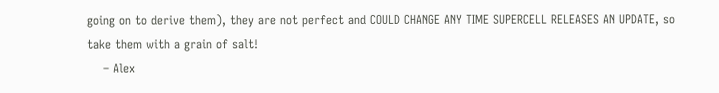going on to derive them), they are not perfect and COULD CHANGE ANY TIME SUPERCELL RELEASES AN UPDATE, so take them with a grain of salt!
    – Alex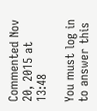Commented Nov 20, 2015 at 13:48

You must log in to answer this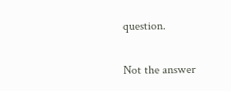question.

Not the answer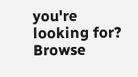you're looking for? Browse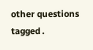other questions tagged .